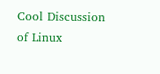Cool Discussion of Linux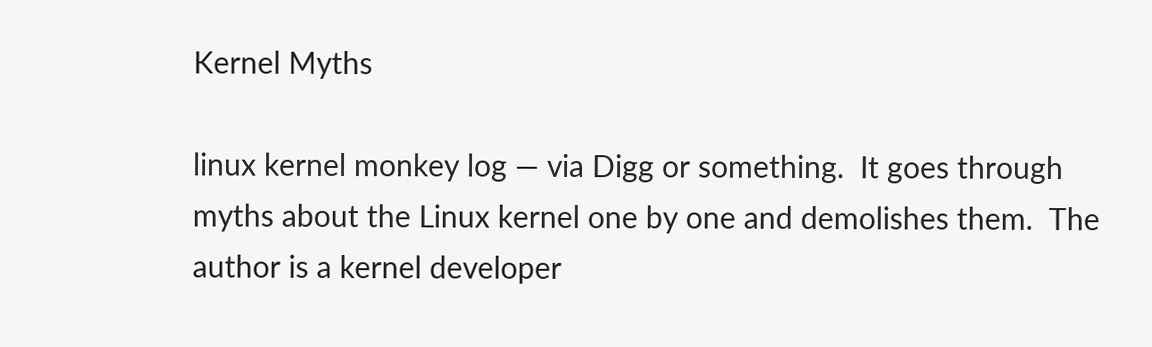Kernel Myths

linux kernel monkey log — via Digg or something.  It goes through myths about the Linux kernel one by one and demolishes them.  The author is a kernel developer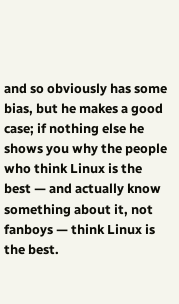and so obviously has some bias, but he makes a good case; if nothing else he shows you why the people who think Linux is the best — and actually know something about it, not fanboys — think Linux is the best.